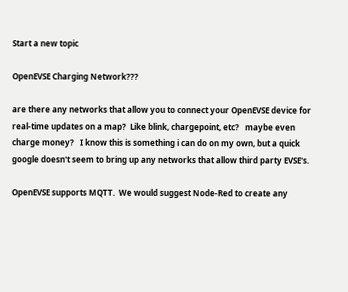Start a new topic

OpenEVSE Charging Network???

are there any networks that allow you to connect your OpenEVSE device for real-time updates on a map?  Like blink, chargepoint, etc?   maybe even charge money?   I know this is something i can do on my own, but a quick google doesn't seem to bring up any networks that allow third party EVSE's.

OpenEVSE supports MQTT.  We would suggest Node-Red to create any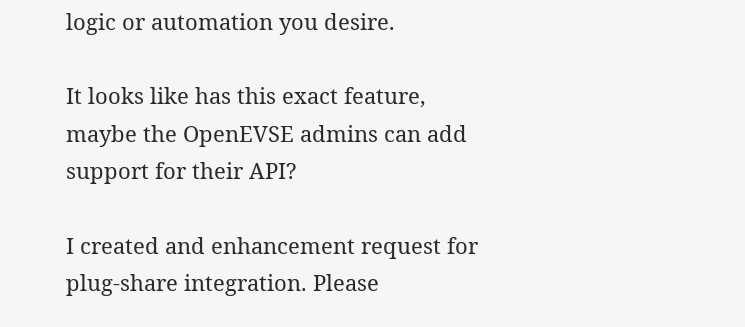logic or automation you desire.

It looks like has this exact feature, maybe the OpenEVSE admins can add support for their API?

I created and enhancement request for plug-share integration. Please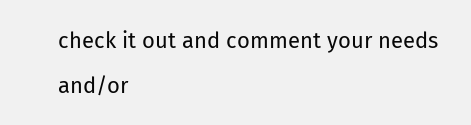check it out and comment your needs and/or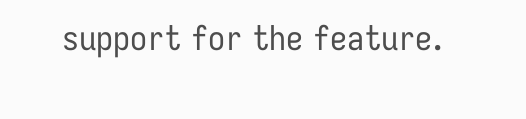support for the feature.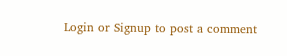Login or Signup to post a comment